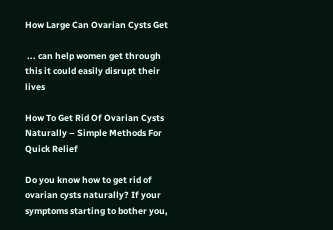How Large Can Ovarian Cysts Get

 ... can help women get through this it could easily disrupt their lives

How To Get Rid Of Ovarian Cysts Naturally – Simple Methods For Quick Relief

Do you know how to get rid of ovarian cysts naturally? If your symptoms starting to bother you,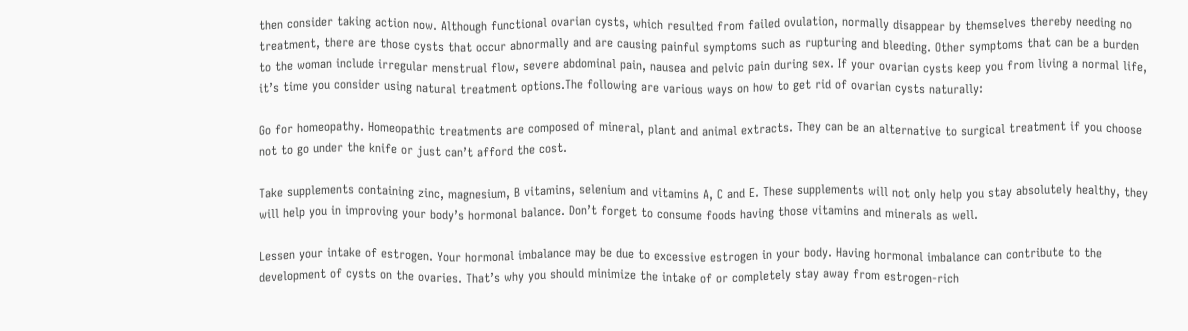then consider taking action now. Although functional ovarian cysts, which resulted from failed ovulation, normally disappear by themselves thereby needing no treatment, there are those cysts that occur abnormally and are causing painful symptoms such as rupturing and bleeding. Other symptoms that can be a burden to the woman include irregular menstrual flow, severe abdominal pain, nausea and pelvic pain during sex. If your ovarian cysts keep you from living a normal life, it’s time you consider using natural treatment options.The following are various ways on how to get rid of ovarian cysts naturally:

Go for homeopathy. Homeopathic treatments are composed of mineral, plant and animal extracts. They can be an alternative to surgical treatment if you choose not to go under the knife or just can’t afford the cost.

Take supplements containing zinc, magnesium, B vitamins, selenium and vitamins A, C and E. These supplements will not only help you stay absolutely healthy, they will help you in improving your body’s hormonal balance. Don’t forget to consume foods having those vitamins and minerals as well.

Lessen your intake of estrogen. Your hormonal imbalance may be due to excessive estrogen in your body. Having hormonal imbalance can contribute to the development of cysts on the ovaries. That’s why you should minimize the intake of or completely stay away from estrogen-rich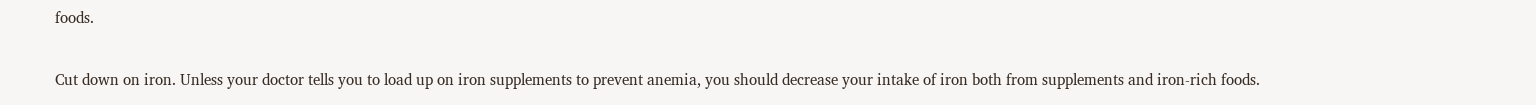foods.

Cut down on iron. Unless your doctor tells you to load up on iron supplements to prevent anemia, you should decrease your intake of iron both from supplements and iron-rich foods.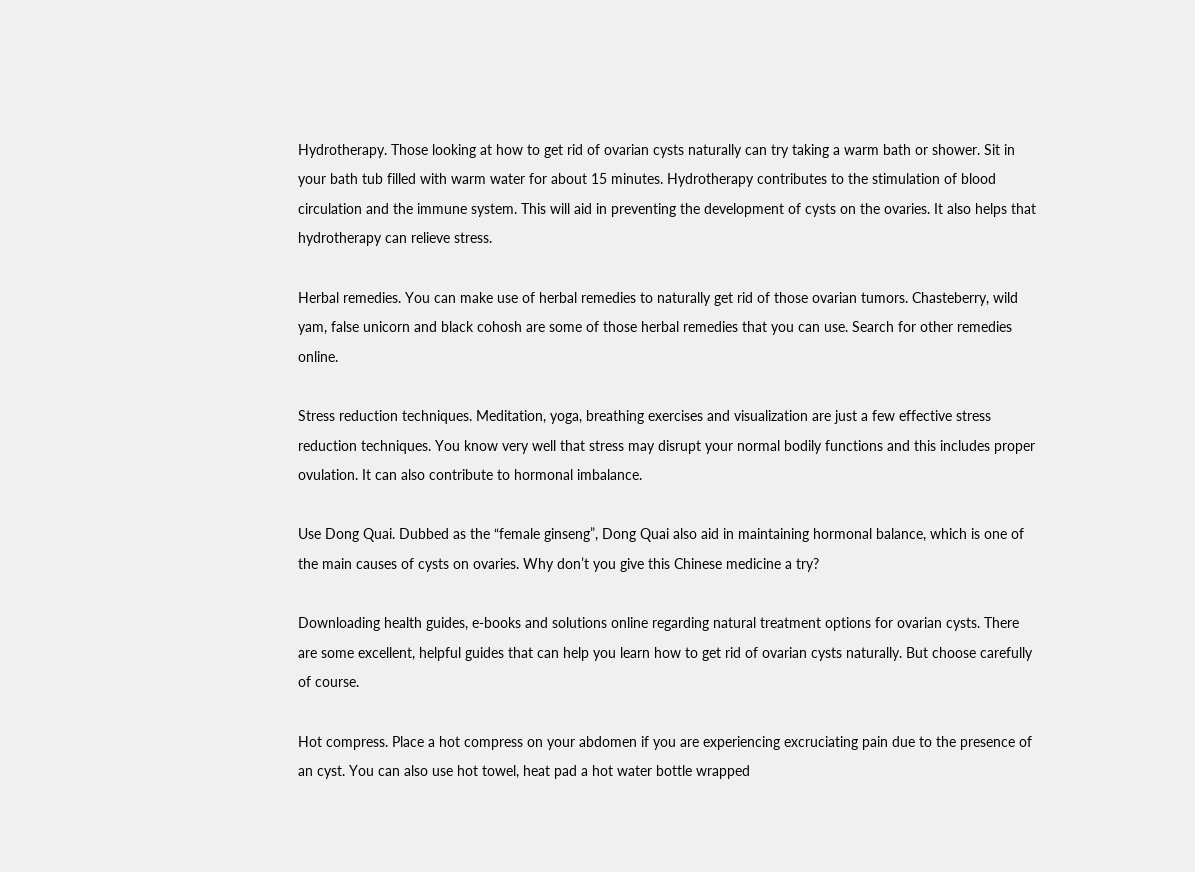Hydrotherapy. Those looking at how to get rid of ovarian cysts naturally can try taking a warm bath or shower. Sit in your bath tub filled with warm water for about 15 minutes. Hydrotherapy contributes to the stimulation of blood circulation and the immune system. This will aid in preventing the development of cysts on the ovaries. It also helps that hydrotherapy can relieve stress.

Herbal remedies. You can make use of herbal remedies to naturally get rid of those ovarian tumors. Chasteberry, wild yam, false unicorn and black cohosh are some of those herbal remedies that you can use. Search for other remedies online.

Stress reduction techniques. Meditation, yoga, breathing exercises and visualization are just a few effective stress reduction techniques. You know very well that stress may disrupt your normal bodily functions and this includes proper ovulation. It can also contribute to hormonal imbalance.

Use Dong Quai. Dubbed as the “female ginseng”, Dong Quai also aid in maintaining hormonal balance, which is one of the main causes of cysts on ovaries. Why don’t you give this Chinese medicine a try?

Downloading health guides, e-books and solutions online regarding natural treatment options for ovarian cysts. There are some excellent, helpful guides that can help you learn how to get rid of ovarian cysts naturally. But choose carefully of course.

Hot compress. Place a hot compress on your abdomen if you are experiencing excruciating pain due to the presence of an cyst. You can also use hot towel, heat pad a hot water bottle wrapped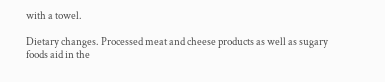with a towel.

Dietary changes. Processed meat and cheese products as well as sugary foods aid in the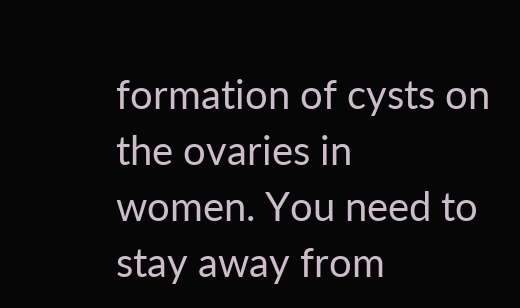formation of cysts on the ovaries in women. You need to stay away from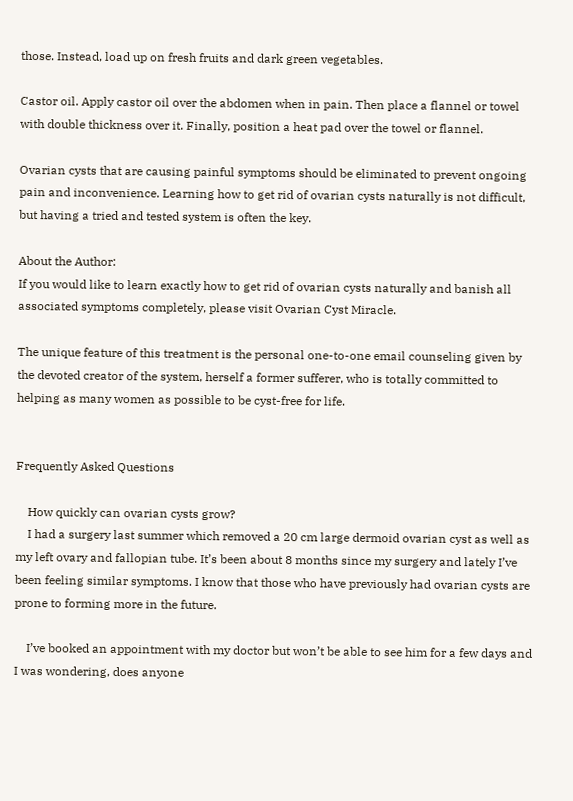those. Instead, load up on fresh fruits and dark green vegetables.

Castor oil. Apply castor oil over the abdomen when in pain. Then place a flannel or towel with double thickness over it. Finally, position a heat pad over the towel or flannel.

Ovarian cysts that are causing painful symptoms should be eliminated to prevent ongoing pain and inconvenience. Learning how to get rid of ovarian cysts naturally is not difficult, but having a tried and tested system is often the key.

About the Author:
If you would like to learn exactly how to get rid of ovarian cysts naturally and banish all associated symptoms completely, please visit Ovarian Cyst Miracle.

The unique feature of this treatment is the personal one-to-one email counseling given by the devoted creator of the system, herself a former sufferer, who is totally committed to helping as many women as possible to be cyst-free for life.


Frequently Asked Questions

    How quickly can ovarian cysts grow?
    I had a surgery last summer which removed a 20 cm large dermoid ovarian cyst as well as my left ovary and fallopian tube. It’s been about 8 months since my surgery and lately I’ve been feeling similar symptoms. I know that those who have previously had ovarian cysts are prone to forming more in the future.

    I’ve booked an appointment with my doctor but won’t be able to see him for a few days and I was wondering, does anyone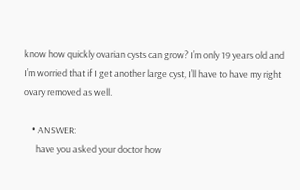know how quickly ovarian cysts can grow? I’m only 19 years old and I’m worried that if I get another large cyst, I’ll have to have my right ovary removed as well.

    • ANSWER:
      have you asked your doctor how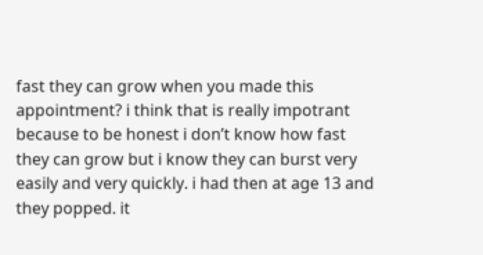fast they can grow when you made this appointment? i think that is really impotrant because to be honest i don’t know how fast they can grow but i know they can burst very easily and very quickly. i had then at age 13 and they popped. it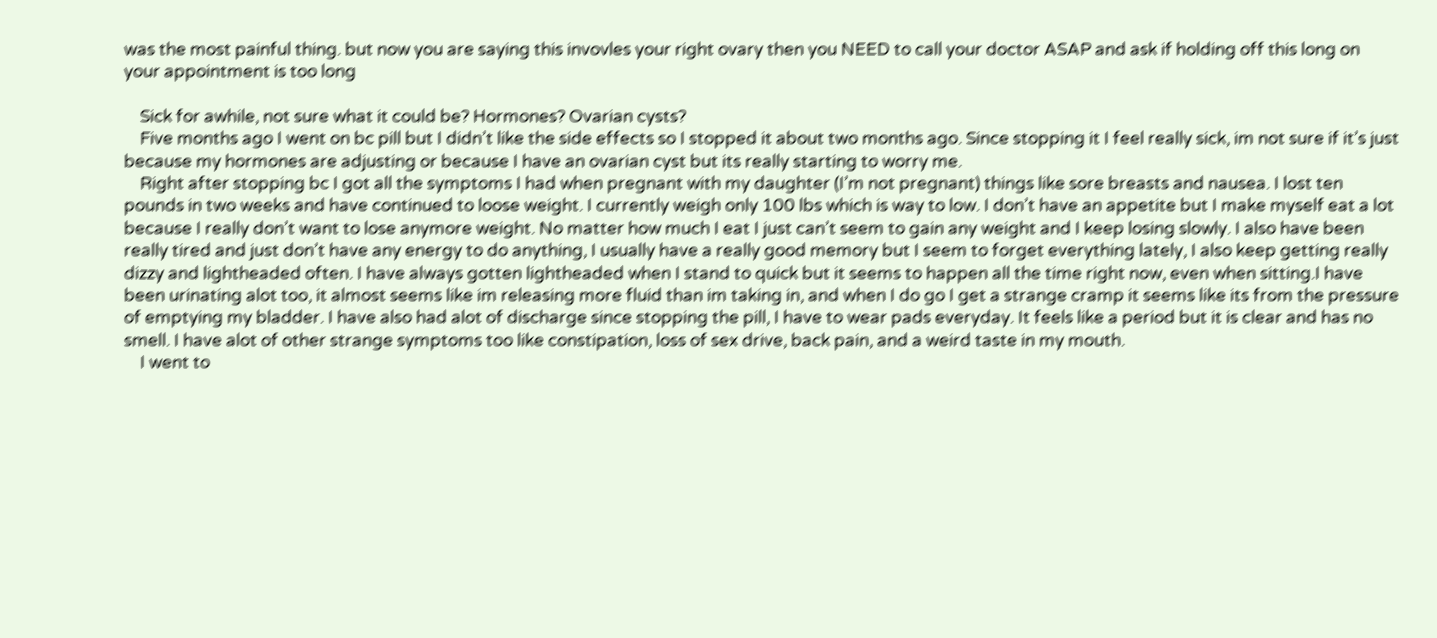was the most painful thing. but now you are saying this invovles your right ovary then you NEED to call your doctor ASAP and ask if holding off this long on your appointment is too long

    Sick for awhile, not sure what it could be? Hormones? Ovarian cysts?
    Five months ago I went on bc pill but I didn’t like the side effects so I stopped it about two months ago. Since stopping it I feel really sick, im not sure if it’s just because my hormones are adjusting or because I have an ovarian cyst but its really starting to worry me.
    Right after stopping bc I got all the symptoms I had when pregnant with my daughter (I’m not pregnant) things like sore breasts and nausea. I lost ten pounds in two weeks and have continued to loose weight. I currently weigh only 100 lbs which is way to low. I don’t have an appetite but I make myself eat a lot because I really don’t want to lose anymore weight. No matter how much I eat I just can’t seem to gain any weight and I keep losing slowly. I also have been really tired and just don’t have any energy to do anything, I usually have a really good memory but I seem to forget everything lately, I also keep getting really dizzy and lightheaded often. I have always gotten lightheaded when I stand to quick but it seems to happen all the time right now, even when sitting.I have been urinating alot too, it almost seems like im releasing more fluid than im taking in, and when I do go I get a strange cramp it seems like its from the pressure of emptying my bladder. I have also had alot of discharge since stopping the pill, I have to wear pads everyday. It feels like a period but it is clear and has no smell. I have alot of other strange symptoms too like constipation, loss of sex drive, back pain, and a weird taste in my mouth.
    I went to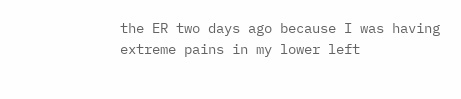the ER two days ago because I was having extreme pains in my lower left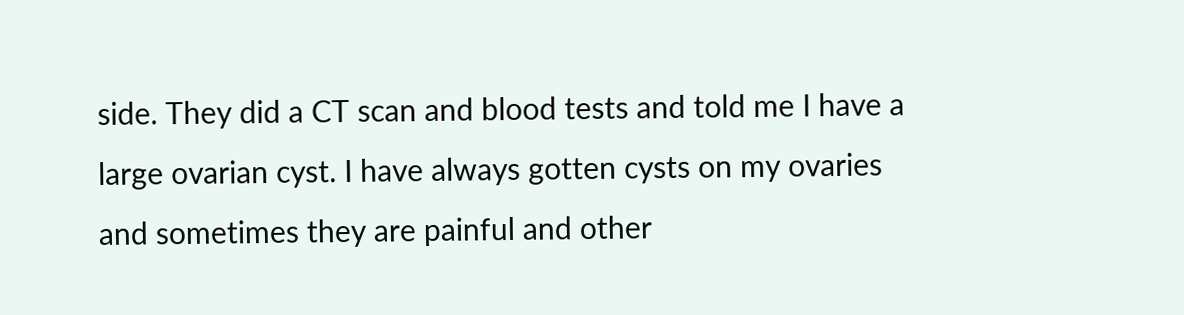side. They did a CT scan and blood tests and told me I have a large ovarian cyst. I have always gotten cysts on my ovaries and sometimes they are painful and other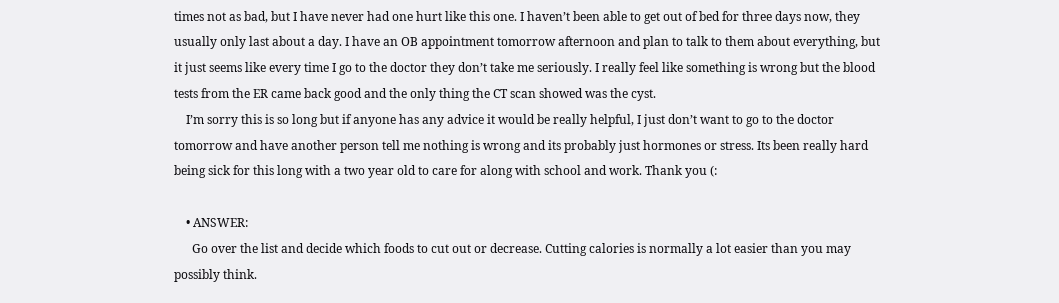times not as bad, but I have never had one hurt like this one. I haven’t been able to get out of bed for three days now, they usually only last about a day. I have an OB appointment tomorrow afternoon and plan to talk to them about everything, but it just seems like every time I go to the doctor they don’t take me seriously. I really feel like something is wrong but the blood tests from the ER came back good and the only thing the CT scan showed was the cyst.
    I’m sorry this is so long but if anyone has any advice it would be really helpful, I just don’t want to go to the doctor tomorrow and have another person tell me nothing is wrong and its probably just hormones or stress. Its been really hard being sick for this long with a two year old to care for along with school and work. Thank you (:

    • ANSWER:
      Go over the list and decide which foods to cut out or decrease. Cutting calories is normally a lot easier than you may possibly think.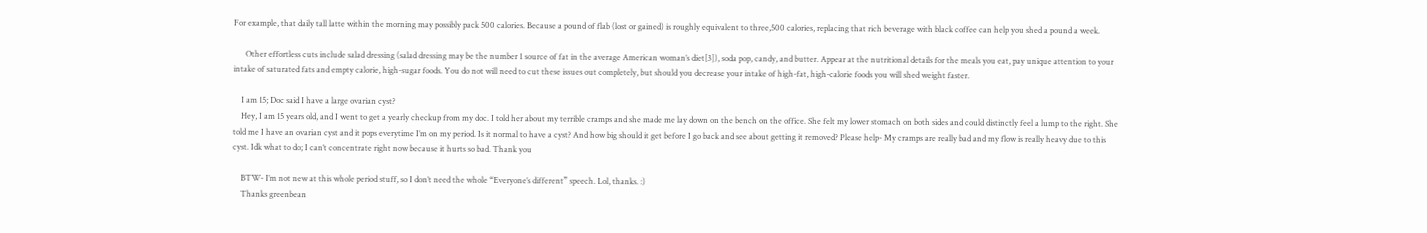For example, that daily tall latte within the morning may possibly pack 500 calories. Because a pound of flab (lost or gained) is roughly equivalent to three,500 calories, replacing that rich beverage with black coffee can help you shed a pound a week.

      Other effortless cuts include salad dressing (salad dressing may be the number 1 source of fat in the average American woman’s diet[3]), soda pop, candy, and butter. Appear at the nutritional details for the meals you eat, pay unique attention to your intake of saturated fats and empty calorie, high-sugar foods. You do not will need to cut these issues out completely, but should you decrease your intake of high-fat, high-calorie foods you will shed weight faster.

    I am 15; Doc said I have a large ovarian cyst?
    Hey, I am 15 years old, and I went to get a yearly checkup from my doc. I told her about my terrible cramps and she made me lay down on the bench on the office. She felt my lower stomach on both sides and could distinctly feel a lump to the right. She told me I have an ovarian cyst and it pops everytime I’m on my period. Is it normal to have a cyst? And how big should it get before I go back and see about getting it removed? Please help- My cramps are really bad and my flow is really heavy due to this cyst. Idk what to do; I can’t concentrate right now because it hurts so bad. Thank you

    BTW- I’m not new at this whole period stuff, so I don’t need the whole “Everyone’s different” speech. Lol, thanks. :)
    Thanks greenbean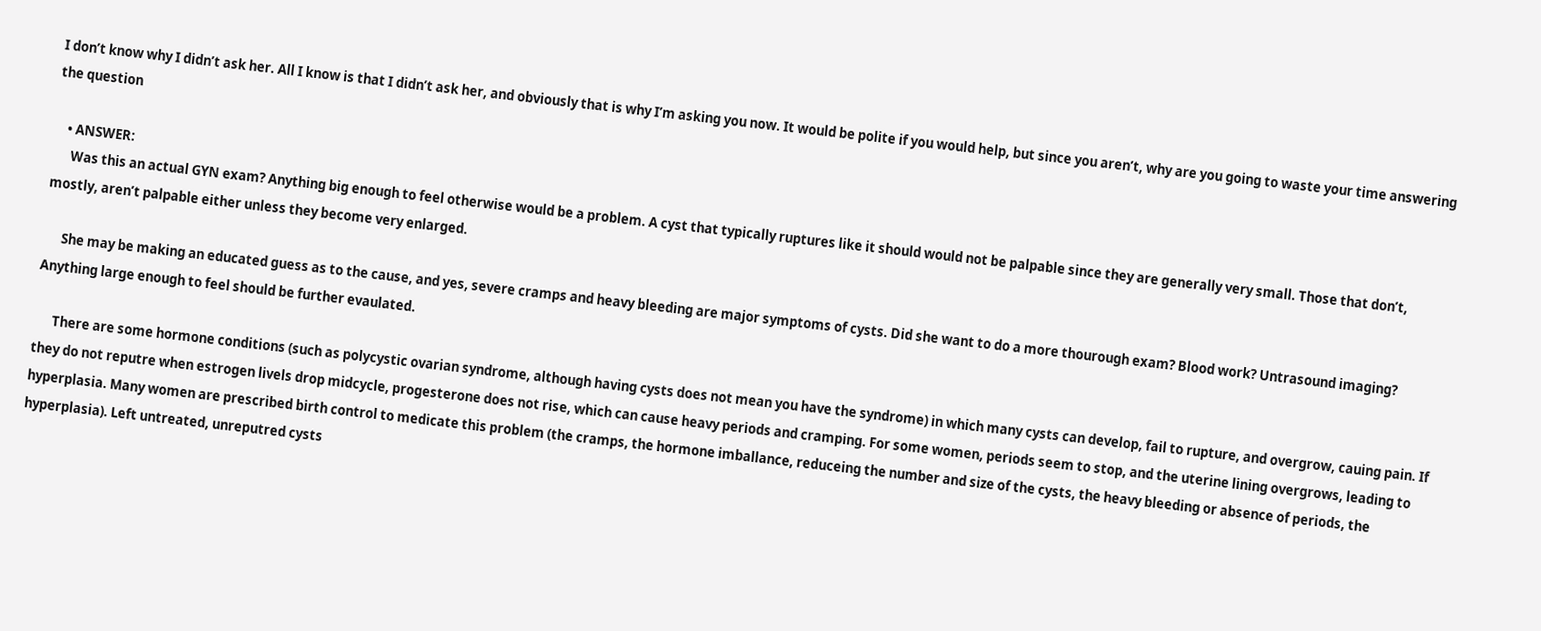I don’t know why I didn’t ask her. All I know is that I didn’t ask her, and obviously that is why I’m asking you now. It would be polite if you would help, but since you aren’t, why are you going to waste your time answering the question

    • ANSWER:
      Was this an actual GYN exam? Anything big enough to feel otherwise would be a problem. A cyst that typically ruptures like it should would not be palpable since they are generally very small. Those that don’t, mostly, aren’t palpable either unless they become very enlarged.

      She may be making an educated guess as to the cause, and yes, severe cramps and heavy bleeding are major symptoms of cysts. Did she want to do a more thourough exam? Blood work? Untrasound imaging? Anything large enough to feel should be further evaulated.

      There are some hormone conditions (such as polycystic ovarian syndrome, although having cysts does not mean you have the syndrome) in which many cysts can develop, fail to rupture, and overgrow, cauing pain. If they do not reputre when estrogen livels drop midcycle, progesterone does not rise, which can cause heavy periods and cramping. For some women, periods seem to stop, and the uterine lining overgrows, leading to hyperplasia. Many women are prescribed birth control to medicate this problem (the cramps, the hormone imballance, reduceing the number and size of the cysts, the heavy bleeding or absence of periods, the hyperplasia). Left untreated, unreputred cysts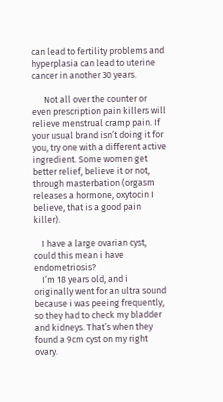can lead to fertility problems and hyperplasia can lead to uterine cancer in another 30 years.

      Not all over the counter or even prescription pain killers will relieve menstrual cramp pain. If your usual brand isn’t doing it for you, try one with a different active ingredient. Some women get better relief, believe it or not, through masterbation (orgasm releases a hormone, oxytocin I believe, that is a good pain killer).

    I have a large ovarian cyst, could this mean i have endometriosis?
    I’m 18 years old, and i originally went for an ultra sound because i was peeing frequently, so they had to check my bladder and kidneys. That’s when they found a 9cm cyst on my right ovary.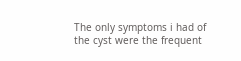The only symptoms i had of the cyst were the frequent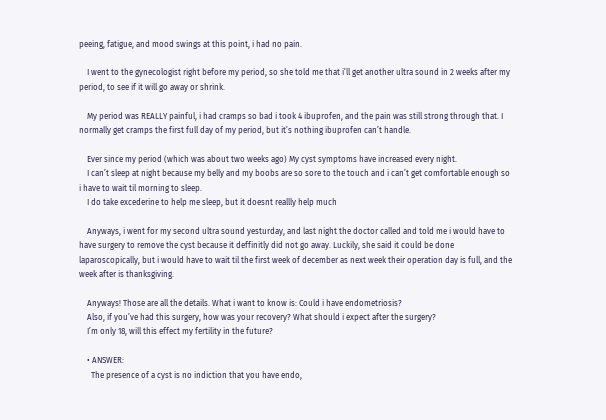peeing, fatigue, and mood swings at this point, i had no pain.

    I went to the gynecologist right before my period, so she told me that i’ll get another ultra sound in 2 weeks after my period, to see if it will go away or shrink.

    My period was REALLY painful, i had cramps so bad i took 4 ibuprofen, and the pain was still strong through that. I normally get cramps the first full day of my period, but it’s nothing ibuprofen can’t handle.

    Ever since my period (which was about two weeks ago) My cyst symptoms have increased every night.
    I can’t sleep at night because my belly and my boobs are so sore to the touch and i can’t get comfortable enough so i have to wait til morning to sleep.
    I do take excederine to help me sleep, but it doesnt reallly help much

    Anyways, i went for my second ultra sound yesturday, and last night the doctor called and told me i would have to have surgery to remove the cyst because it deffinitly did not go away. Luckily, she said it could be done laparoscopically, but i would have to wait til the first week of december as next week their operation day is full, and the week after is thanksgiving.

    Anyways! Those are all the details. What i want to know is: Could i have endometriosis?
    Also, if you’ve had this surgery, how was your recovery? What should i expect after the surgery?
    I’m only 18, will this effect my fertility in the future?

    • ANSWER:
      The presence of a cyst is no indiction that you have endo,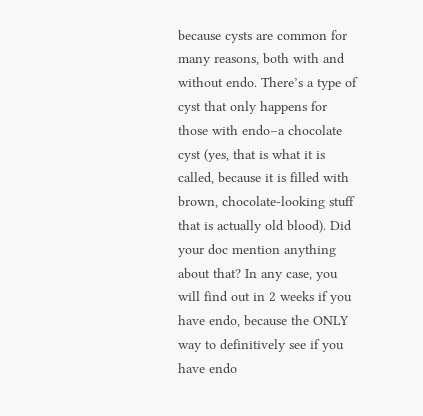because cysts are common for many reasons, both with and without endo. There’s a type of cyst that only happens for those with endo–a chocolate cyst (yes, that is what it is called, because it is filled with brown, chocolate-looking stuff that is actually old blood). Did your doc mention anything about that? In any case, you will find out in 2 weeks if you have endo, because the ONLY way to definitively see if you have endo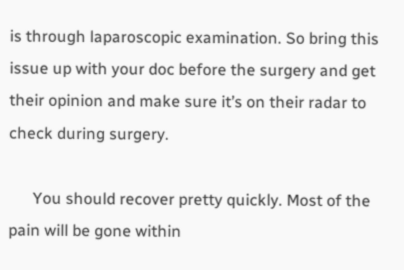is through laparoscopic examination. So bring this issue up with your doc before the surgery and get their opinion and make sure it’s on their radar to check during surgery.

      You should recover pretty quickly. Most of the pain will be gone within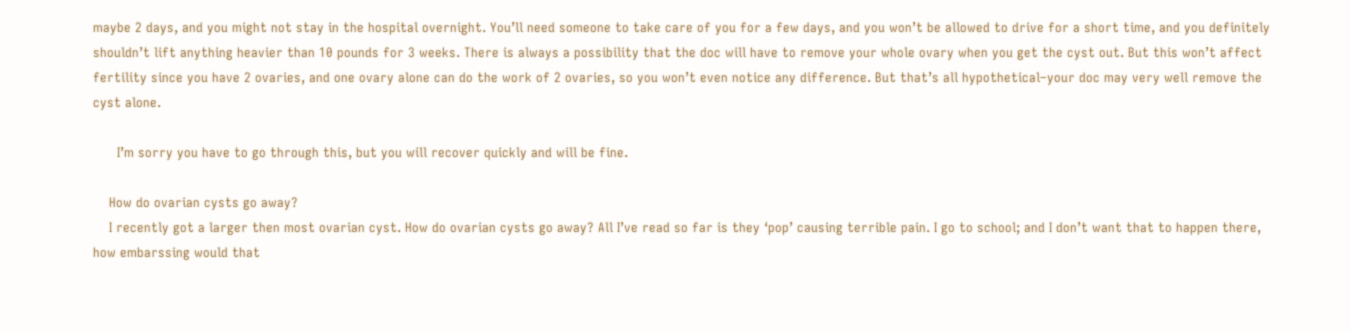maybe 2 days, and you might not stay in the hospital overnight. You’ll need someone to take care of you for a few days, and you won’t be allowed to drive for a short time, and you definitely shouldn’t lift anything heavier than 10 pounds for 3 weeks. There is always a possibility that the doc will have to remove your whole ovary when you get the cyst out. But this won’t affect fertility since you have 2 ovaries, and one ovary alone can do the work of 2 ovaries, so you won’t even notice any difference. But that’s all hypothetical–your doc may very well remove the cyst alone.

      I’m sorry you have to go through this, but you will recover quickly and will be fine.

    How do ovarian cysts go away?
    I recently got a larger then most ovarian cyst. How do ovarian cysts go away? All I’ve read so far is they ‘pop’ causing terrible pain. I go to school; and I don’t want that to happen there, how embarssing would that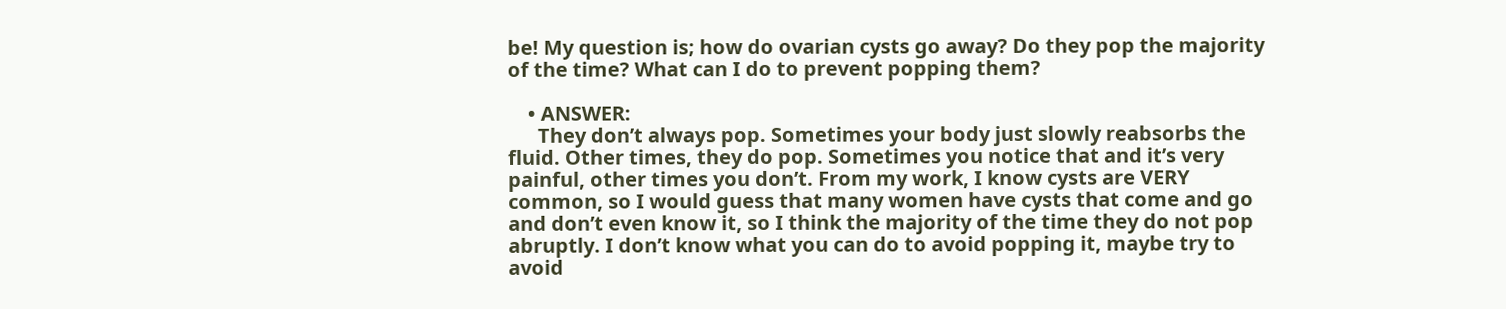be! My question is; how do ovarian cysts go away? Do they pop the majority of the time? What can I do to prevent popping them?

    • ANSWER:
      They don’t always pop. Sometimes your body just slowly reabsorbs the fluid. Other times, they do pop. Sometimes you notice that and it’s very painful, other times you don’t. From my work, I know cysts are VERY common, so I would guess that many women have cysts that come and go and don’t even know it, so I think the majority of the time they do not pop abruptly. I don’t know what you can do to avoid popping it, maybe try to avoid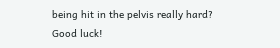being hit in the pelvis really hard? Good luck!